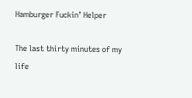Hamburger Fuckin’ Helper

The last thirty minutes of my life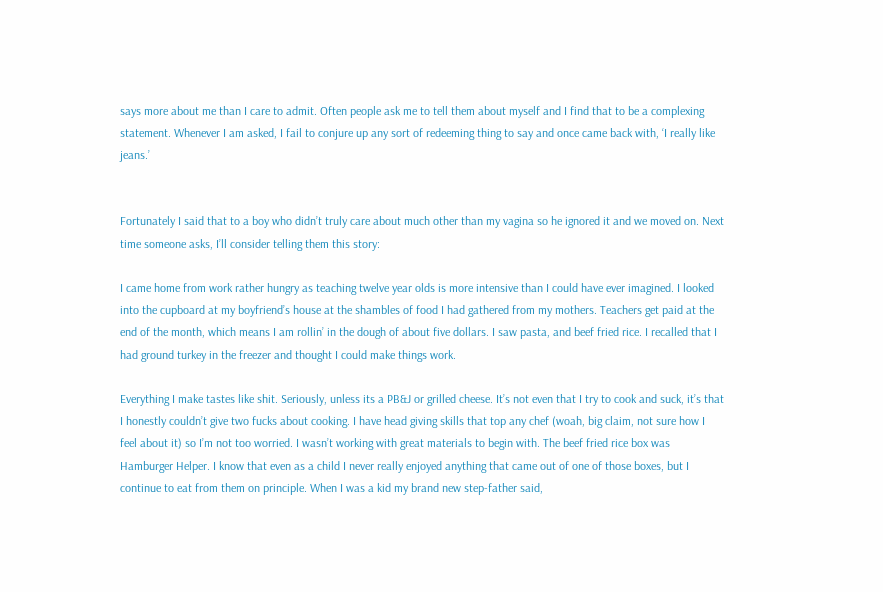says more about me than I care to admit. Often people ask me to tell them about myself and I find that to be a complexing statement. Whenever I am asked, I fail to conjure up any sort of redeeming thing to say and once came back with, ‘I really like jeans.’


Fortunately I said that to a boy who didn’t truly care about much other than my vagina so he ignored it and we moved on. Next time someone asks, I’ll consider telling them this story:

I came home from work rather hungry as teaching twelve year olds is more intensive than I could have ever imagined. I looked into the cupboard at my boyfriend’s house at the shambles of food I had gathered from my mothers. Teachers get paid at the end of the month, which means I am rollin’ in the dough of about five dollars. I saw pasta, and beef fried rice. I recalled that I had ground turkey in the freezer and thought I could make things work.

Everything I make tastes like shit. Seriously, unless its a PB&J or grilled cheese. It’s not even that I try to cook and suck, it’s that I honestly couldn’t give two fucks about cooking. I have head giving skills that top any chef (woah, big claim, not sure how I feel about it) so I’m not too worried. I wasn’t working with great materials to begin with. The beef fried rice box was Hamburger Helper. I know that even as a child I never really enjoyed anything that came out of one of those boxes, but I continue to eat from them on principle. When I was a kid my brand new step-father said,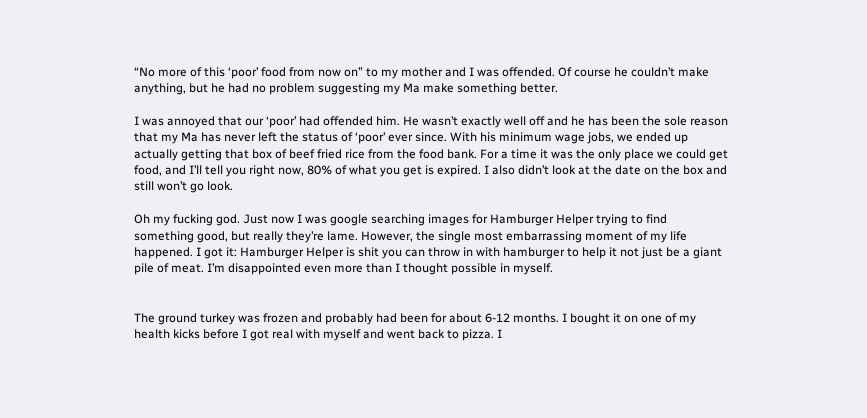“No more of this ‘poor’ food from now on” to my mother and I was offended. Of course he couldn’t make anything, but he had no problem suggesting my Ma make something better.

I was annoyed that our ‘poor’ had offended him. He wasn’t exactly well off and he has been the sole reason that my Ma has never left the status of ‘poor’ ever since. With his minimum wage jobs, we ended up actually getting that box of beef fried rice from the food bank. For a time it was the only place we could get food, and I’ll tell you right now, 80% of what you get is expired. I also didn’t look at the date on the box and still won’t go look.

Oh my fucking god. Just now I was google searching images for Hamburger Helper trying to find something good, but really they’re lame. However, the single most embarrassing moment of my life happened. I got it: Hamburger Helper is shit you can throw in with hamburger to help it not just be a giant pile of meat. I’m disappointed even more than I thought possible in myself.


The ground turkey was frozen and probably had been for about 6-12 months. I bought it on one of my health kicks before I got real with myself and went back to pizza. I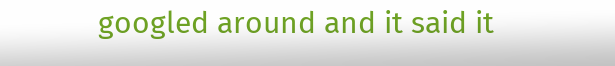googled around and it said it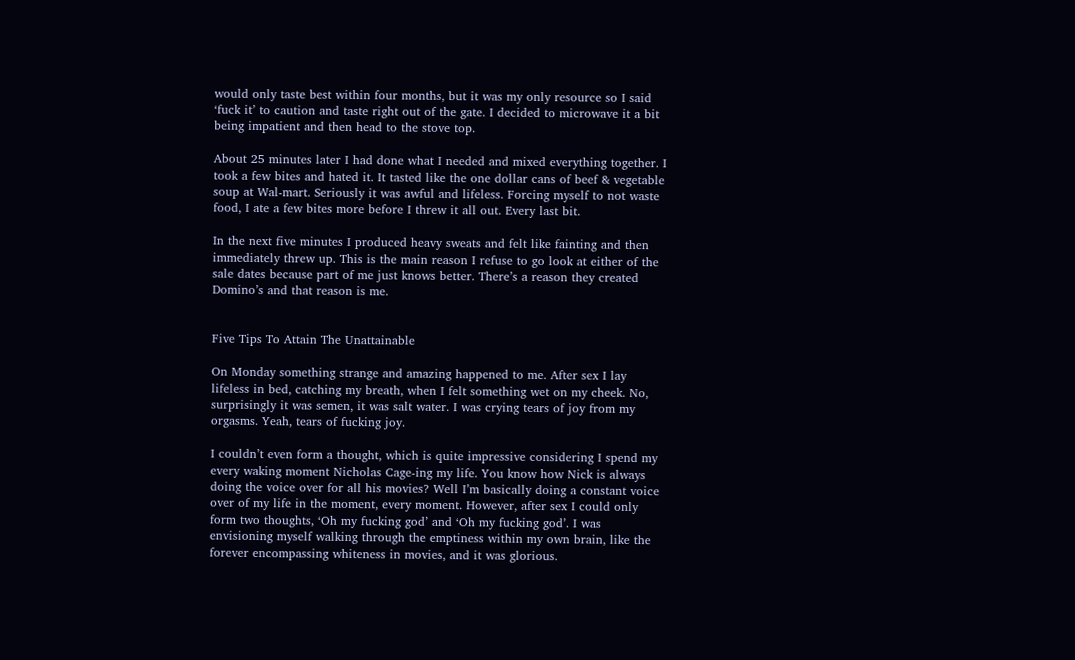would only taste best within four months, but it was my only resource so I said ‘fuck it’ to caution and taste right out of the gate. I decided to microwave it a bit being impatient and then head to the stove top.

About 25 minutes later I had done what I needed and mixed everything together. I took a few bites and hated it. It tasted like the one dollar cans of beef & vegetable soup at Wal-mart. Seriously it was awful and lifeless. Forcing myself to not waste food, I ate a few bites more before I threw it all out. Every last bit.

In the next five minutes I produced heavy sweats and felt like fainting and then immediately threw up. This is the main reason I refuse to go look at either of the sale dates because part of me just knows better. There’s a reason they created Domino’s and that reason is me.


Five Tips To Attain The Unattainable

On Monday something strange and amazing happened to me. After sex I lay lifeless in bed, catching my breath, when I felt something wet on my cheek. No, surprisingly it was semen, it was salt water. I was crying tears of joy from my orgasms. Yeah, tears of fucking joy.

I couldn’t even form a thought, which is quite impressive considering I spend my every waking moment Nicholas Cage-ing my life. You know how Nick is always doing the voice over for all his movies? Well I’m basically doing a constant voice over of my life in the moment, every moment. However, after sex I could only form two thoughts, ‘Oh my fucking god’ and ‘Oh my fucking god’. I was envisioning myself walking through the emptiness within my own brain, like the forever encompassing whiteness in movies, and it was glorious.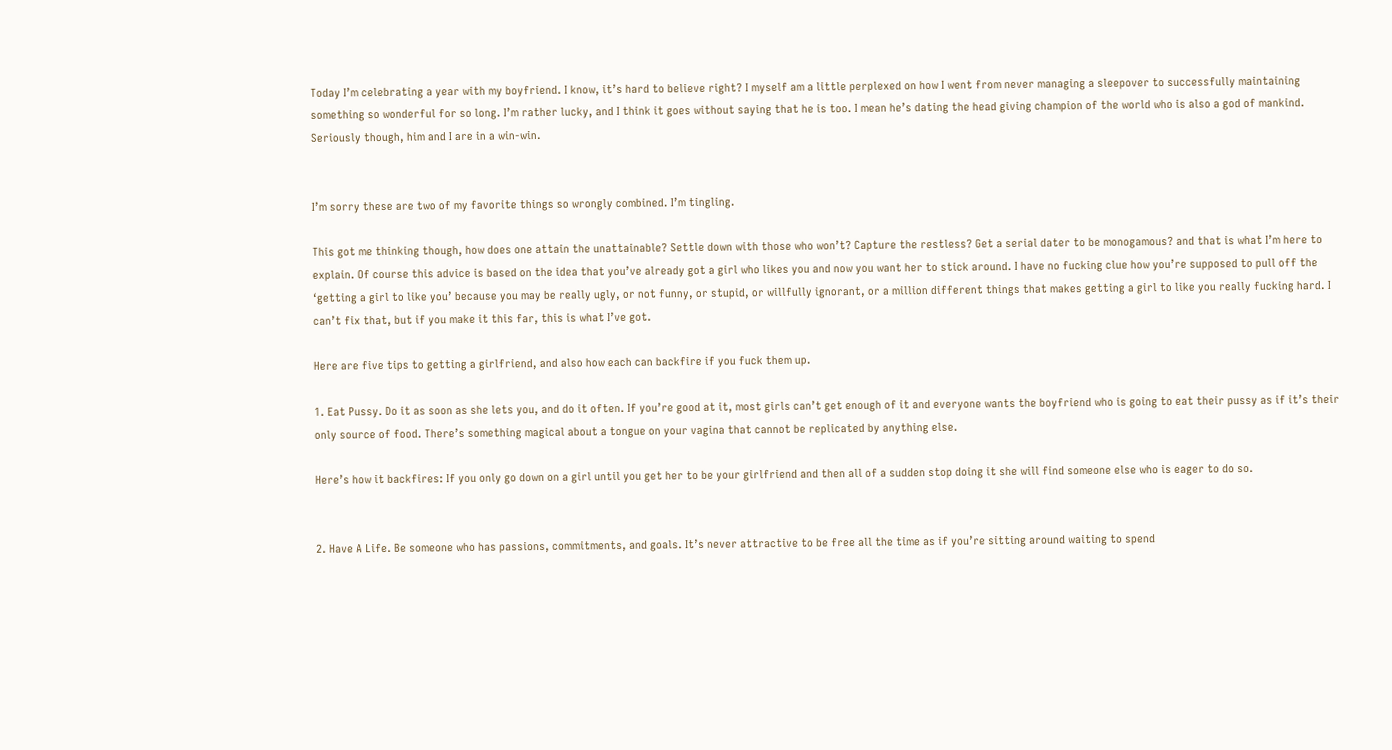Today I’m celebrating a year with my boyfriend. I know, it’s hard to believe right? I myself am a little perplexed on how I went from never managing a sleepover to successfully maintaining something so wonderful for so long. I’m rather lucky, and I think it goes without saying that he is too. I mean he’s dating the head giving champion of the world who is also a god of mankind. Seriously though, him and I are in a win-win.


I’m sorry these are two of my favorite things so wrongly combined. I’m tingling.

This got me thinking though, how does one attain the unattainable? Settle down with those who won’t? Capture the restless? Get a serial dater to be monogamous? and that is what I’m here to explain. Of course this advice is based on the idea that you’ve already got a girl who likes you and now you want her to stick around. I have no fucking clue how you’re supposed to pull off the ‘getting a girl to like you’ because you may be really ugly, or not funny, or stupid, or willfully ignorant, or a million different things that makes getting a girl to like you really fucking hard. I can’t fix that, but if you make it this far, this is what I’ve got.

Here are five tips to getting a girlfriend, and also how each can backfire if you fuck them up.

1. Eat Pussy. Do it as soon as she lets you, and do it often. If you’re good at it, most girls can’t get enough of it and everyone wants the boyfriend who is going to eat their pussy as if it’s their only source of food. There’s something magical about a tongue on your vagina that cannot be replicated by anything else.

Here’s how it backfires: If you only go down on a girl until you get her to be your girlfriend and then all of a sudden stop doing it she will find someone else who is eager to do so.


2. Have A Life. Be someone who has passions, commitments, and goals. It’s never attractive to be free all the time as if you’re sitting around waiting to spend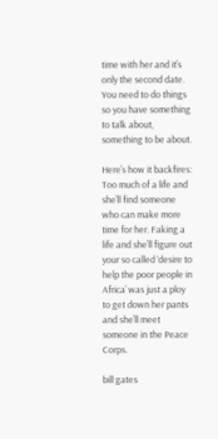time with her and it’s only the second date. You need to do things so you have something to talk about, something to be about.

Here’s how it backfires: Too much of a life and she’ll find someone who can make more time for her. Faking a life and she’ll figure out your so called ‘desire to help the poor people in Africa’ was just a ploy to get down her pants and she’ll meet someone in the Peace Corps.

bill gates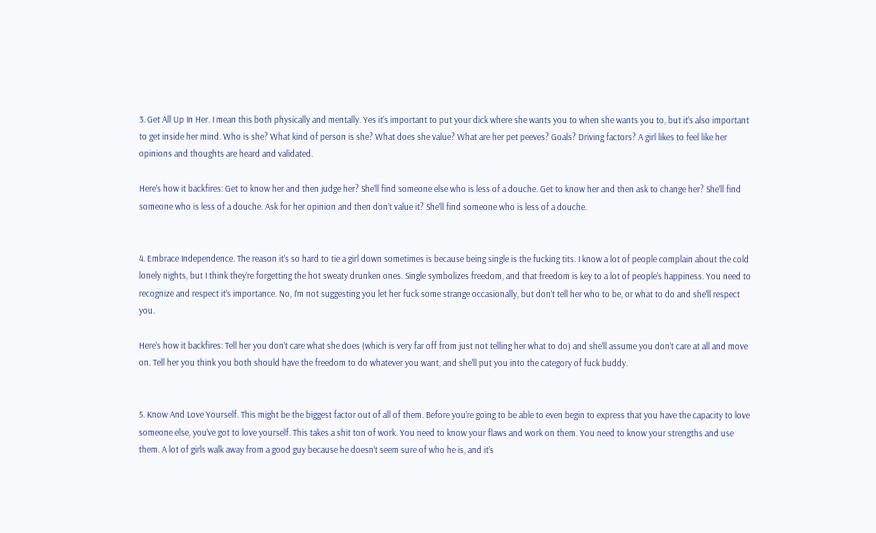3. Get All Up In Her. I mean this both physically and mentally. Yes it’s important to put your dick where she wants you to when she wants you to, but it’s also important to get inside her mind. Who is she? What kind of person is she? What does she value? What are her pet peeves? Goals? Driving factors? A girl likes to feel like her opinions and thoughts are heard and validated.

Here’s how it backfires: Get to know her and then judge her? She’ll find someone else who is less of a douche. Get to know her and then ask to change her? She’ll find someone who is less of a douche. Ask for her opinion and then don’t value it? She’ll find someone who is less of a douche.


4. Embrace Independence. The reason it’s so hard to tie a girl down sometimes is because being single is the fucking tits. I know a lot of people complain about the cold lonely nights, but I think they’re forgetting the hot sweaty drunken ones. Single symbolizes freedom, and that freedom is key to a lot of people’s happiness. You need to recognize and respect it’s importance. No, I’m not suggesting you let her fuck some strange occasionally, but don’t tell her who to be, or what to do and she’ll respect you.

Here’s how it backfires: Tell her you don’t care what she does (which is very far off from just not telling her what to do) and she’ll assume you don’t care at all and move on. Tell her you think you both should have the freedom to do whatever you want, and she’ll put you into the category of fuck buddy.


5. Know And Love Yourself. This might be the biggest factor out of all of them. Before you’re going to be able to even begin to express that you have the capacity to love someone else, you’ve got to love yourself. This takes a shit ton of work. You need to know your flaws and work on them. You need to know your strengths and use them. A lot of girls walk away from a good guy because he doesn’t seem sure of who he is, and it’s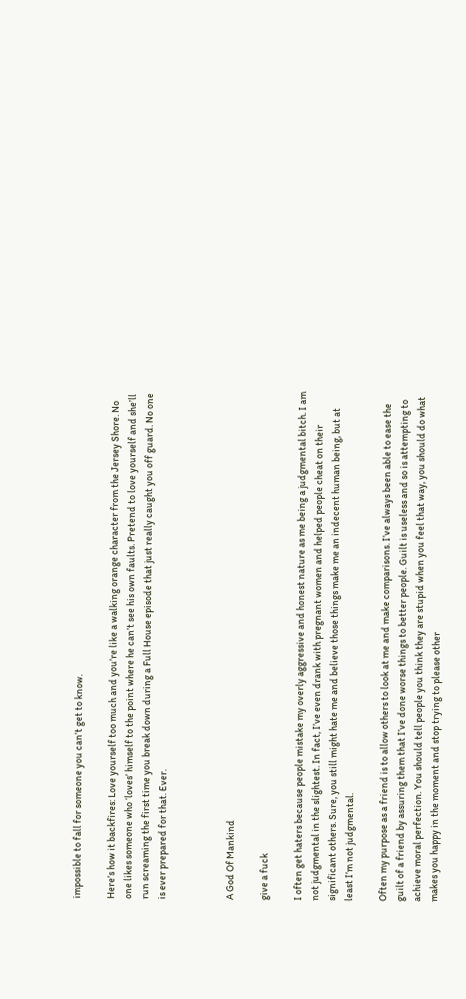impossible to fall for someone you can’t get to know.

Here’s how it backfires: Love yourself too much and you’re like a walking orange character from the Jersey Shore. No one likes someone who ‘loves’ himself to the point where he can’t see his own faults. Pretend to love yourself and she’ll run screaming the first time you break down during a Full House episode that just really caught you off guard. No one is ever prepared for that. Ever.



A God Of Mankind

give a fuck

I often get haters because people mistake my overly aggressive and honest nature as me being a judgmental bitch. I am not judgmental in the slightest. In fact, I’ve even drank with pregnant women and helped people cheat on their significant others. Sure, you still might hate me and believe those things make me an indecent human being, but at least I’m not judgmental.

Often my purpose as a friend is to allow others to look at me and make comparisons. I’ve always been able to ease the guilt of a friend by assuring them that I’ve done worse things to better people. Guilt is useless and so is attempting to achieve moral perfection. You should tell people you think they are stupid when you feel that way, you should do what makes you happy in the moment and stop trying to please other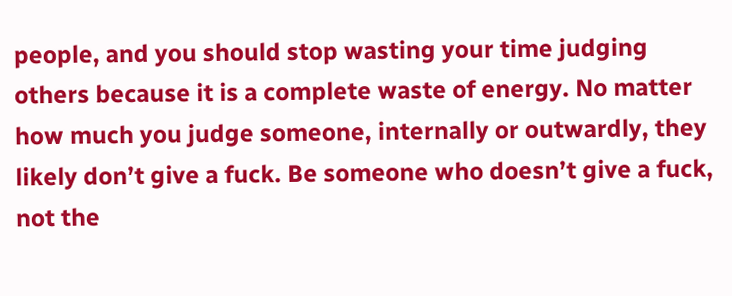people, and you should stop wasting your time judging others because it is a complete waste of energy. No matter how much you judge someone, internally or outwardly, they likely don’t give a fuck. Be someone who doesn’t give a fuck, not the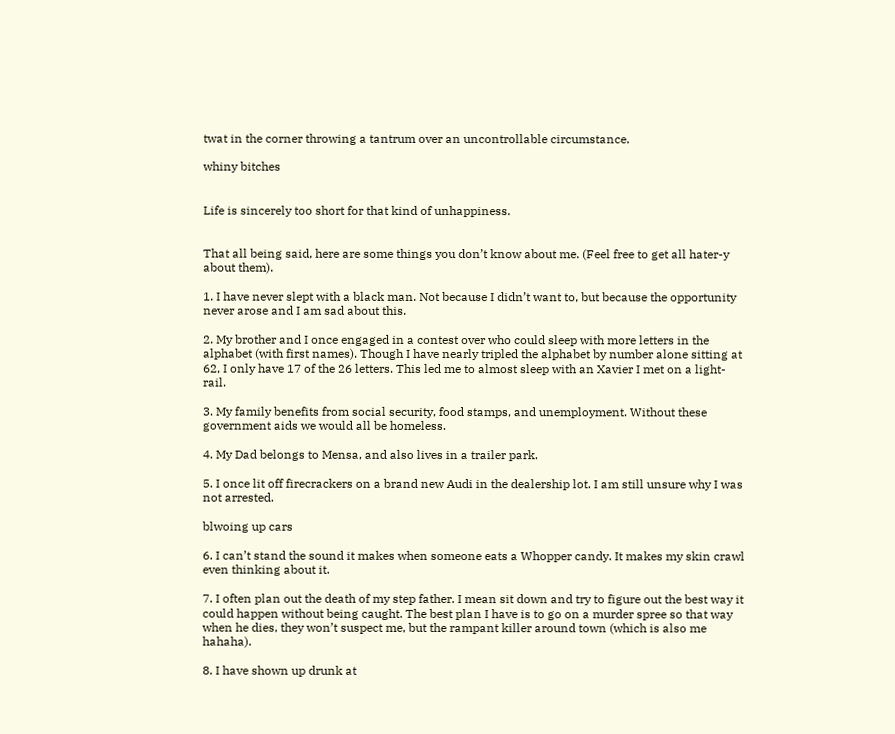twat in the corner throwing a tantrum over an uncontrollable circumstance.

whiny bitches


Life is sincerely too short for that kind of unhappiness.


That all being said, here are some things you don’t know about me. (Feel free to get all hater-y about them).

1. I have never slept with a black man. Not because I didn’t want to, but because the opportunity never arose and I am sad about this.

2. My brother and I once engaged in a contest over who could sleep with more letters in the alphabet (with first names). Though I have nearly tripled the alphabet by number alone sitting at 62, I only have 17 of the 26 letters. This led me to almost sleep with an Xavier I met on a light-rail.

3. My family benefits from social security, food stamps, and unemployment. Without these government aids we would all be homeless.

4. My Dad belongs to Mensa, and also lives in a trailer park.

5. I once lit off firecrackers on a brand new Audi in the dealership lot. I am still unsure why I was not arrested.

blwoing up cars

6. I can’t stand the sound it makes when someone eats a Whopper candy. It makes my skin crawl even thinking about it.

7. I often plan out the death of my step father. I mean sit down and try to figure out the best way it could happen without being caught. The best plan I have is to go on a murder spree so that way when he dies, they won’t suspect me, but the rampant killer around town (which is also me hahaha).

8. I have shown up drunk at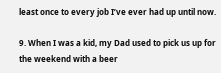least once to every job I’ve ever had up until now.

9. When I was a kid, my Dad used to pick us up for the weekend with a beer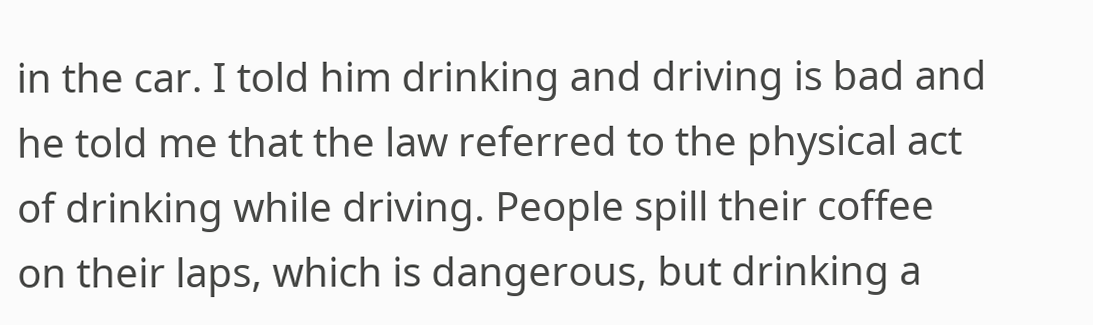in the car. I told him drinking and driving is bad and he told me that the law referred to the physical act of drinking while driving. People spill their coffee on their laps, which is dangerous, but drinking a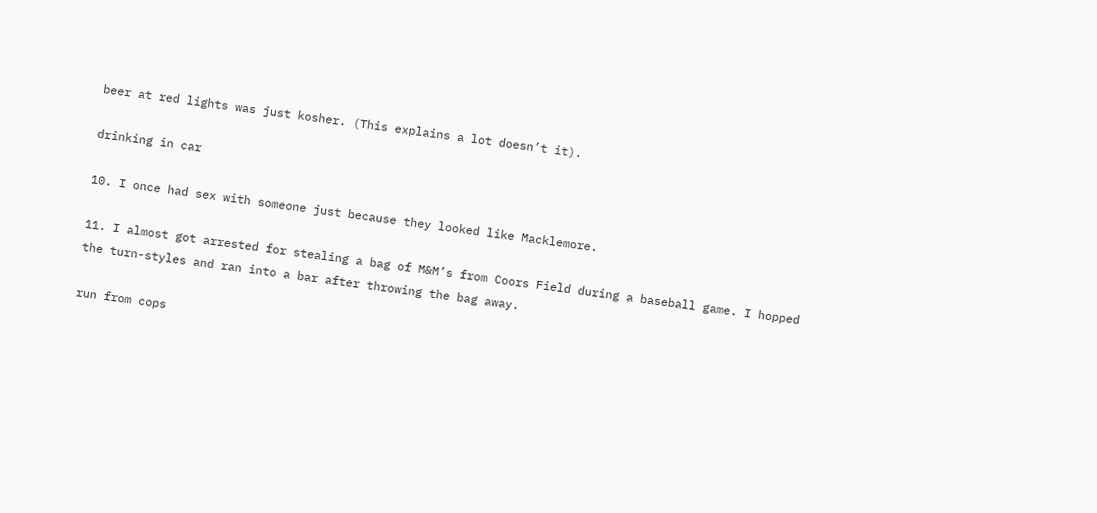beer at red lights was just kosher. (This explains a lot doesn’t it).

drinking in car

10. I once had sex with someone just because they looked like Macklemore.

11. I almost got arrested for stealing a bag of M&M’s from Coors Field during a baseball game. I hopped the turn-styles and ran into a bar after throwing the bag away.

run from cops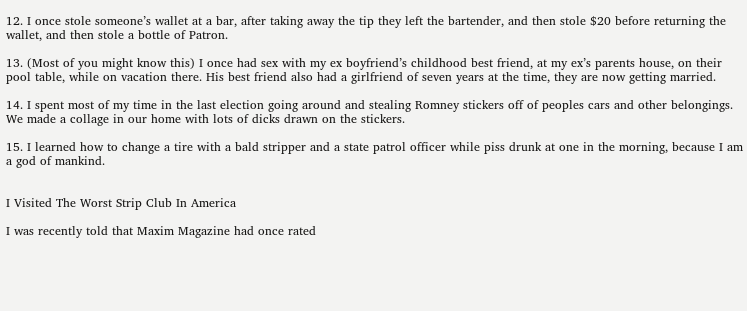12. I once stole someone’s wallet at a bar, after taking away the tip they left the bartender, and then stole $20 before returning the wallet, and then stole a bottle of Patron.

13. (Most of you might know this) I once had sex with my ex boyfriend’s childhood best friend, at my ex’s parents house, on their pool table, while on vacation there. His best friend also had a girlfriend of seven years at the time, they are now getting married.

14. I spent most of my time in the last election going around and stealing Romney stickers off of peoples cars and other belongings. We made a collage in our home with lots of dicks drawn on the stickers.

15. I learned how to change a tire with a bald stripper and a state patrol officer while piss drunk at one in the morning, because I am a god of mankind.


I Visited The Worst Strip Club In America

I was recently told that Maxim Magazine had once rated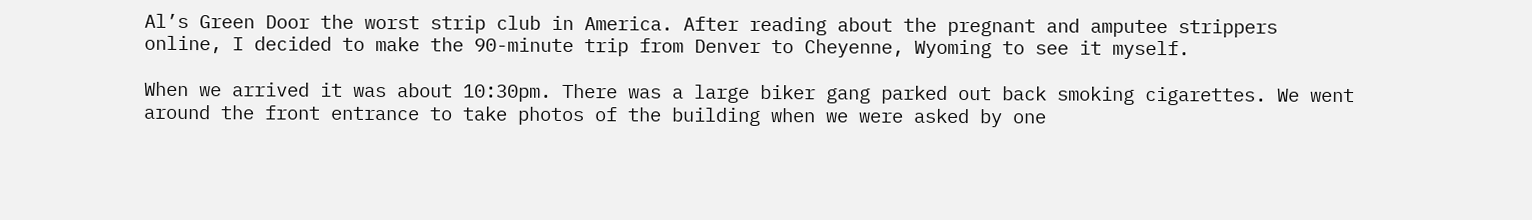Al’s Green Door the worst strip club in America. After reading about the pregnant and amputee strippers online, I decided to make the 90-minute trip from Denver to Cheyenne, Wyoming to see it myself.

When we arrived it was about 10:30pm. There was a large biker gang parked out back smoking cigarettes. We went around the front entrance to take photos of the building when we were asked by one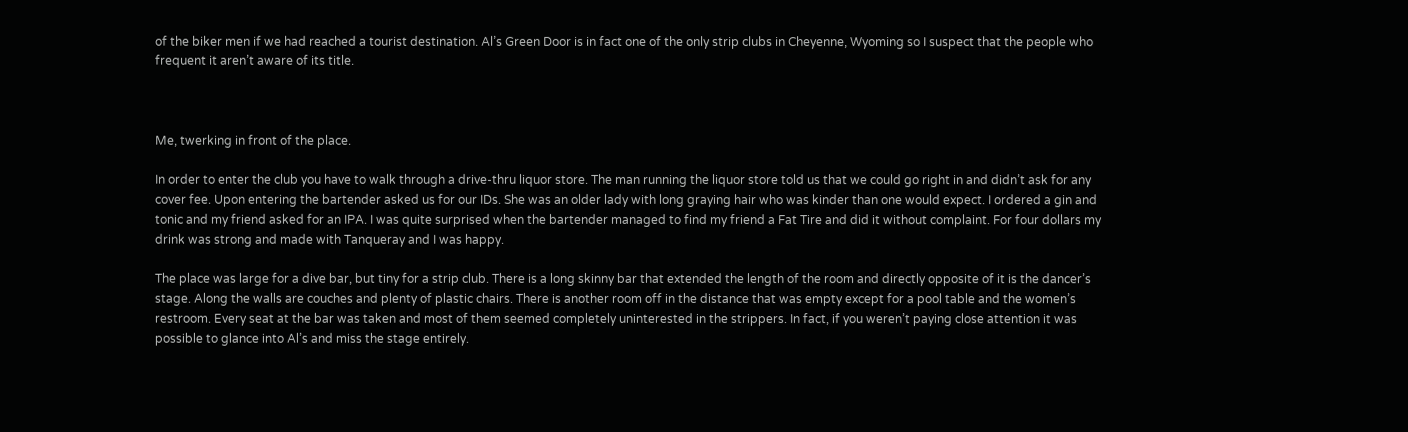of the biker men if we had reached a tourist destination. Al’s Green Door is in fact one of the only strip clubs in Cheyenne, Wyoming so I suspect that the people who frequent it aren’t aware of its title.



Me, twerking in front of the place.

In order to enter the club you have to walk through a drive-thru liquor store. The man running the liquor store told us that we could go right in and didn’t ask for any cover fee. Upon entering the bartender asked us for our IDs. She was an older lady with long graying hair who was kinder than one would expect. I ordered a gin and tonic and my friend asked for an IPA. I was quite surprised when the bartender managed to find my friend a Fat Tire and did it without complaint. For four dollars my drink was strong and made with Tanqueray and I was happy.

The place was large for a dive bar, but tiny for a strip club. There is a long skinny bar that extended the length of the room and directly opposite of it is the dancer’s stage. Along the walls are couches and plenty of plastic chairs. There is another room off in the distance that was empty except for a pool table and the women’s restroom. Every seat at the bar was taken and most of them seemed completely uninterested in the strippers. In fact, if you weren’t paying close attention it was possible to glance into Al’s and miss the stage entirely.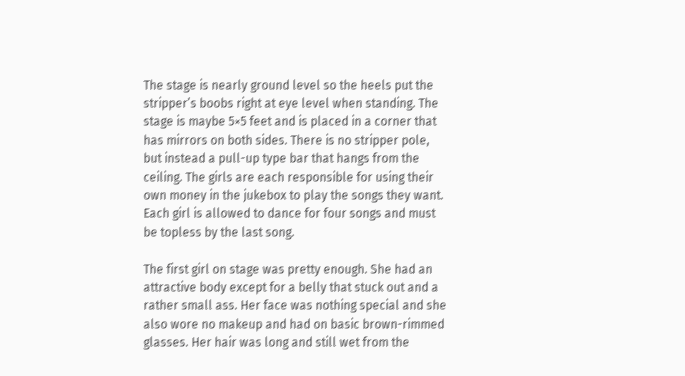The stage is nearly ground level so the heels put the stripper’s boobs right at eye level when standing. The stage is maybe 5×5 feet and is placed in a corner that has mirrors on both sides. There is no stripper pole, but instead a pull-up type bar that hangs from the ceiling. The girls are each responsible for using their own money in the jukebox to play the songs they want. Each girl is allowed to dance for four songs and must be topless by the last song.

The first girl on stage was pretty enough. She had an attractive body except for a belly that stuck out and a rather small ass. Her face was nothing special and she also wore no makeup and had on basic brown-rimmed glasses. Her hair was long and still wet from the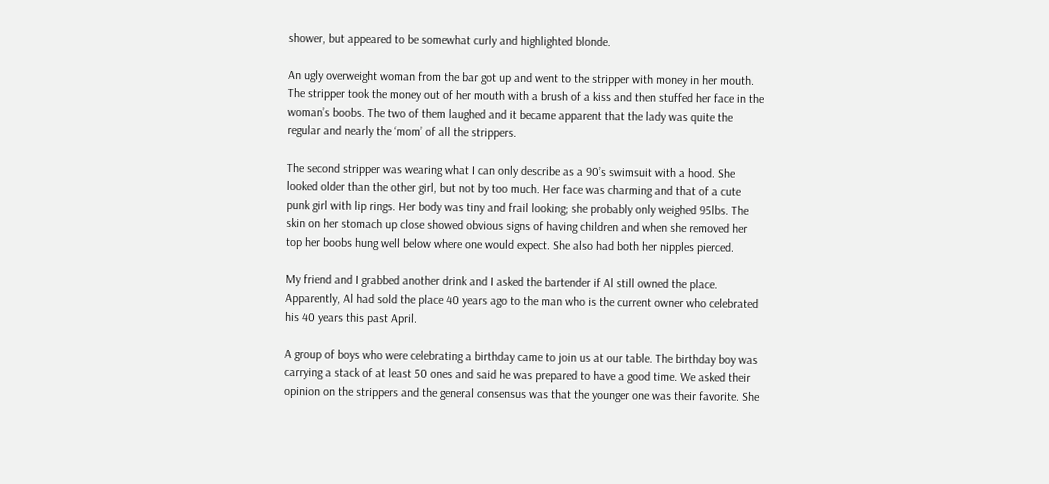shower, but appeared to be somewhat curly and highlighted blonde.

An ugly overweight woman from the bar got up and went to the stripper with money in her mouth. The stripper took the money out of her mouth with a brush of a kiss and then stuffed her face in the woman’s boobs. The two of them laughed and it became apparent that the lady was quite the regular and nearly the ‘mom’ of all the strippers.

The second stripper was wearing what I can only describe as a 90’s swimsuit with a hood. She looked older than the other girl, but not by too much. Her face was charming and that of a cute punk girl with lip rings. Her body was tiny and frail looking; she probably only weighed 95lbs. The skin on her stomach up close showed obvious signs of having children and when she removed her top her boobs hung well below where one would expect. She also had both her nipples pierced.

My friend and I grabbed another drink and I asked the bartender if Al still owned the place. Apparently, Al had sold the place 40 years ago to the man who is the current owner who celebrated his 40 years this past April.

A group of boys who were celebrating a birthday came to join us at our table. The birthday boy was carrying a stack of at least 50 ones and said he was prepared to have a good time. We asked their opinion on the strippers and the general consensus was that the younger one was their favorite. She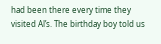had been there every time they visited Al’s. The birthday boy told us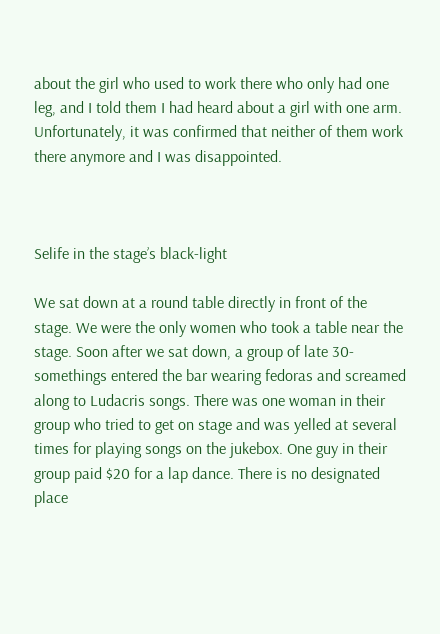about the girl who used to work there who only had one leg, and I told them I had heard about a girl with one arm. Unfortunately, it was confirmed that neither of them work there anymore and I was disappointed.



Selife in the stage’s black-light

We sat down at a round table directly in front of the stage. We were the only women who took a table near the stage. Soon after we sat down, a group of late 30-somethings entered the bar wearing fedoras and screamed along to Ludacris songs. There was one woman in their group who tried to get on stage and was yelled at several times for playing songs on the jukebox. One guy in their group paid $20 for a lap dance. There is no designated place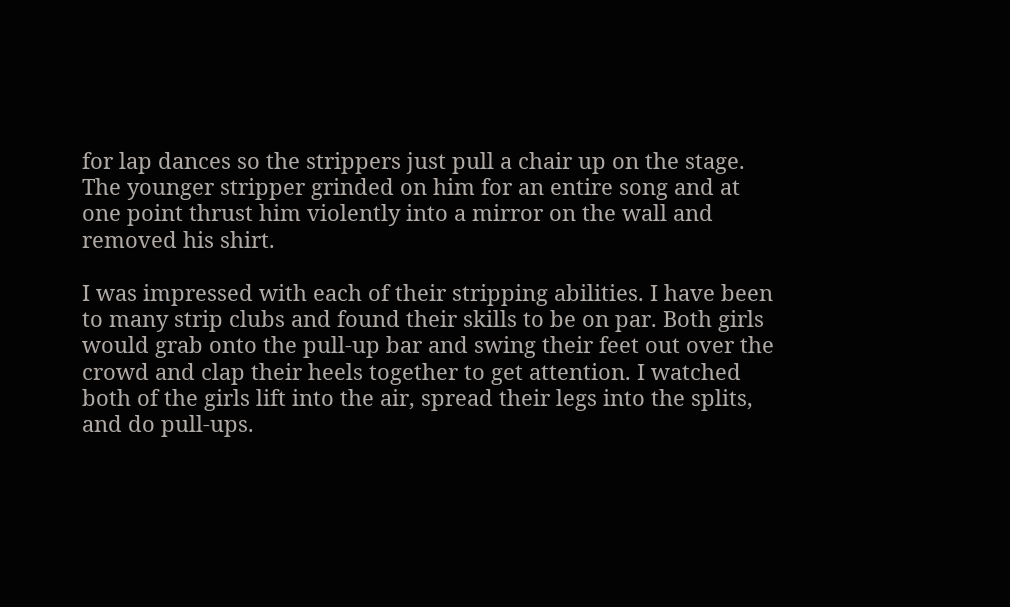for lap dances so the strippers just pull a chair up on the stage. The younger stripper grinded on him for an entire song and at one point thrust him violently into a mirror on the wall and removed his shirt.

I was impressed with each of their stripping abilities. I have been to many strip clubs and found their skills to be on par. Both girls would grab onto the pull-up bar and swing their feet out over the crowd and clap their heels together to get attention. I watched both of the girls lift into the air, spread their legs into the splits, and do pull-ups.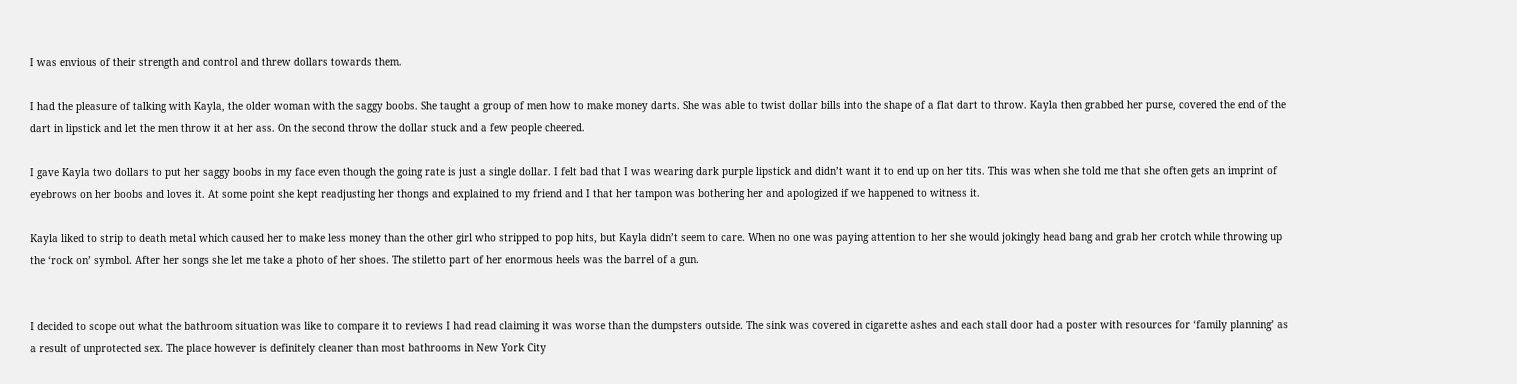I was envious of their strength and control and threw dollars towards them.

I had the pleasure of talking with Kayla, the older woman with the saggy boobs. She taught a group of men how to make money darts. She was able to twist dollar bills into the shape of a flat dart to throw. Kayla then grabbed her purse, covered the end of the dart in lipstick and let the men throw it at her ass. On the second throw the dollar stuck and a few people cheered.

I gave Kayla two dollars to put her saggy boobs in my face even though the going rate is just a single dollar. I felt bad that I was wearing dark purple lipstick and didn’t want it to end up on her tits. This was when she told me that she often gets an imprint of eyebrows on her boobs and loves it. At some point she kept readjusting her thongs and explained to my friend and I that her tampon was bothering her and apologized if we happened to witness it.

Kayla liked to strip to death metal which caused her to make less money than the other girl who stripped to pop hits, but Kayla didn’t seem to care. When no one was paying attention to her she would jokingly head bang and grab her crotch while throwing up the ‘rock on’ symbol. After her songs she let me take a photo of her shoes. The stiletto part of her enormous heels was the barrel of a gun.


I decided to scope out what the bathroom situation was like to compare it to reviews I had read claiming it was worse than the dumpsters outside. The sink was covered in cigarette ashes and each stall door had a poster with resources for ‘family planning’ as a result of unprotected sex. The place however is definitely cleaner than most bathrooms in New York City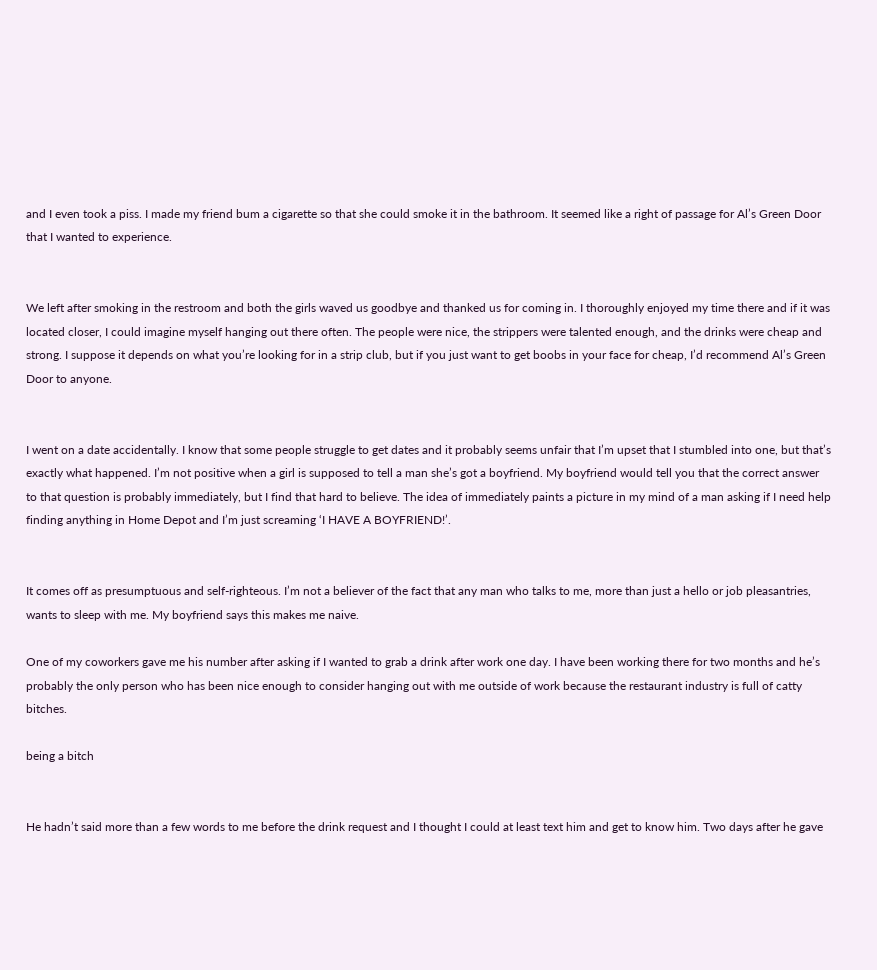and I even took a piss. I made my friend bum a cigarette so that she could smoke it in the bathroom. It seemed like a right of passage for Al’s Green Door that I wanted to experience.


We left after smoking in the restroom and both the girls waved us goodbye and thanked us for coming in. I thoroughly enjoyed my time there and if it was located closer, I could imagine myself hanging out there often. The people were nice, the strippers were talented enough, and the drinks were cheap and strong. I suppose it depends on what you’re looking for in a strip club, but if you just want to get boobs in your face for cheap, I’d recommend Al’s Green Door to anyone.


I went on a date accidentally. I know that some people struggle to get dates and it probably seems unfair that I’m upset that I stumbled into one, but that’s exactly what happened. I’m not positive when a girl is supposed to tell a man she’s got a boyfriend. My boyfriend would tell you that the correct answer to that question is probably immediately, but I find that hard to believe. The idea of immediately paints a picture in my mind of a man asking if I need help finding anything in Home Depot and I’m just screaming ‘I HAVE A BOYFRIEND!’.


It comes off as presumptuous and self-righteous. I’m not a believer of the fact that any man who talks to me, more than just a hello or job pleasantries, wants to sleep with me. My boyfriend says this makes me naive.

One of my coworkers gave me his number after asking if I wanted to grab a drink after work one day. I have been working there for two months and he’s probably the only person who has been nice enough to consider hanging out with me outside of work because the restaurant industry is full of catty bitches.

being a bitch


He hadn’t said more than a few words to me before the drink request and I thought I could at least text him and get to know him. Two days after he gave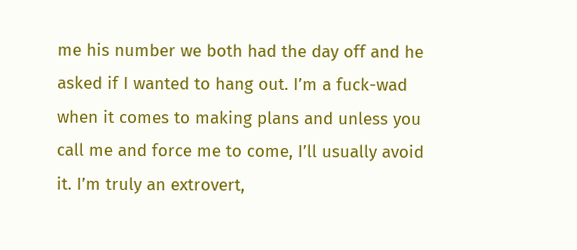me his number we both had the day off and he asked if I wanted to hang out. I’m a fuck-wad when it comes to making plans and unless you call me and force me to come, I’ll usually avoid it. I’m truly an extrovert,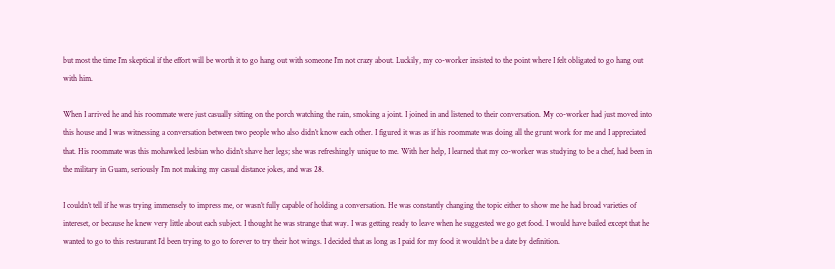but most the time I’m skeptical if the effort will be worth it to go hang out with someone I’m not crazy about. Luckily, my co-worker insisted to the point where I felt obligated to go hang out with him.

When I arrived he and his roommate were just casually sitting on the porch watching the rain, smoking a joint. I joined in and listened to their conversation. My co-worker had just moved into this house and I was witnessing a conversation between two people who also didn’t know each other. I figured it was as if his roommate was doing all the grunt work for me and I appreciated that. His roommate was this mohawked lesbian who didn’t shave her legs; she was refreshingly unique to me. With her help, I learned that my co-worker was studying to be a chef, had been in the military in Guam, seriously I’m not making my casual distance jokes, and was 28.

I couldn’t tell if he was trying immensely to impress me, or wasn’t fully capable of holding a conversation. He was constantly changing the topic either to show me he had broad varieties of intereset, or because he knew very little about each subject. I thought he was strange that way. I was getting ready to leave when he suggested we go get food. I would have bailed except that he wanted to go to this restaurant I’d been trying to go to forever to try their hot wings. I decided that as long as I paid for my food it wouldn’t be a date by definition.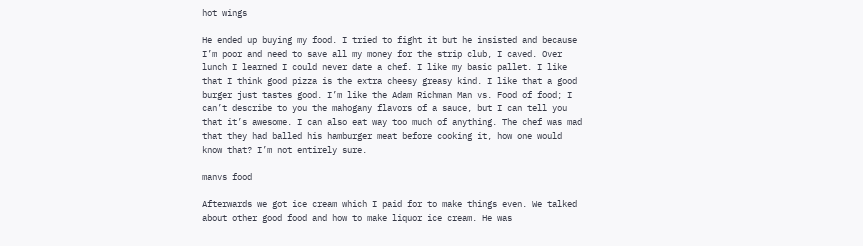hot wings

He ended up buying my food. I tried to fight it but he insisted and because I’m poor and need to save all my money for the strip club, I caved. Over lunch I learned I could never date a chef. I like my basic pallet. I like that I think good pizza is the extra cheesy greasy kind. I like that a good burger just tastes good. I’m like the Adam Richman Man vs. Food of food; I can’t describe to you the mahogany flavors of a sauce, but I can tell you that it’s awesome. I can also eat way too much of anything. The chef was mad that they had balled his hamburger meat before cooking it, how one would know that? I’m not entirely sure.

manvs food

Afterwards we got ice cream which I paid for to make things even. We talked about other good food and how to make liquor ice cream. He was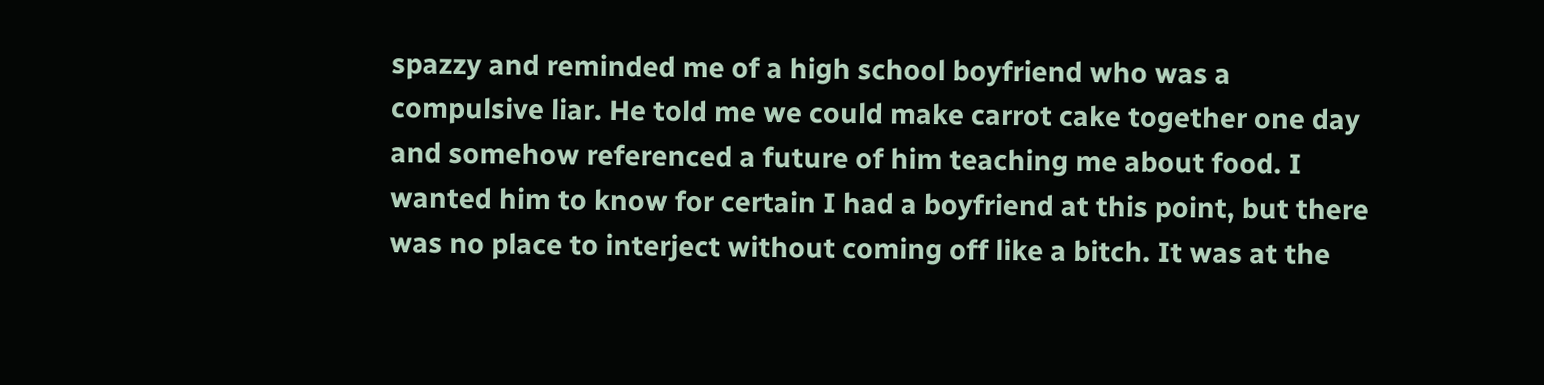spazzy and reminded me of a high school boyfriend who was a compulsive liar. He told me we could make carrot cake together one day and somehow referenced a future of him teaching me about food. I wanted him to know for certain I had a boyfriend at this point, but there was no place to interject without coming off like a bitch. It was at the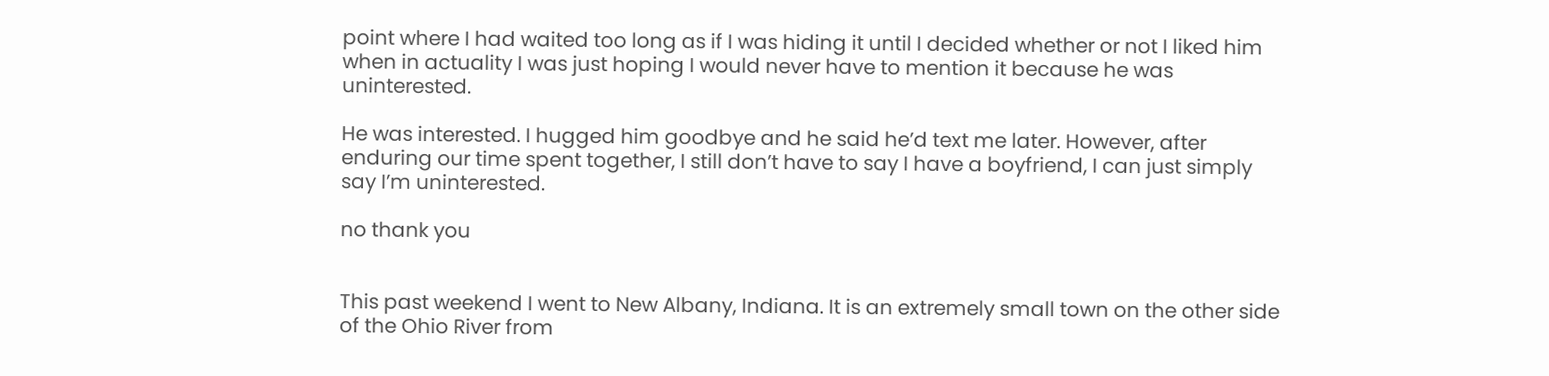point where I had waited too long as if I was hiding it until I decided whether or not I liked him when in actuality I was just hoping I would never have to mention it because he was uninterested.

He was interested. I hugged him goodbye and he said he’d text me later. However, after enduring our time spent together, I still don’t have to say I have a boyfriend, I can just simply say I’m uninterested.

no thank you


This past weekend I went to New Albany, Indiana. It is an extremely small town on the other side of the Ohio River from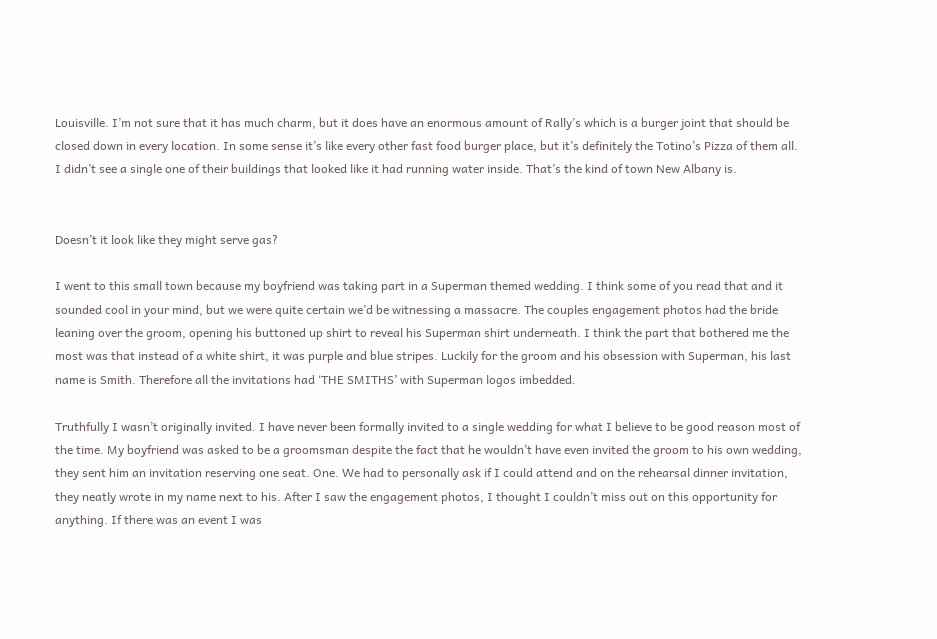Louisville. I’m not sure that it has much charm, but it does have an enormous amount of Rally’s which is a burger joint that should be closed down in every location. In some sense it’s like every other fast food burger place, but it’s definitely the Totino’s Pizza of them all. I didn’t see a single one of their buildings that looked like it had running water inside. That’s the kind of town New Albany is.


Doesn’t it look like they might serve gas?

I went to this small town because my boyfriend was taking part in a Superman themed wedding. I think some of you read that and it sounded cool in your mind, but we were quite certain we’d be witnessing a massacre. The couples engagement photos had the bride leaning over the groom, opening his buttoned up shirt to reveal his Superman shirt underneath. I think the part that bothered me the most was that instead of a white shirt, it was purple and blue stripes. Luckily for the groom and his obsession with Superman, his last name is Smith. Therefore all the invitations had ‘THE SMITHS’ with Superman logos imbedded.

Truthfully I wasn’t originally invited. I have never been formally invited to a single wedding for what I believe to be good reason most of the time. My boyfriend was asked to be a groomsman despite the fact that he wouldn’t have even invited the groom to his own wedding, they sent him an invitation reserving one seat. One. We had to personally ask if I could attend and on the rehearsal dinner invitation, they neatly wrote in my name next to his. After I saw the engagement photos, I thought I couldn’t miss out on this opportunity for anything. If there was an event I was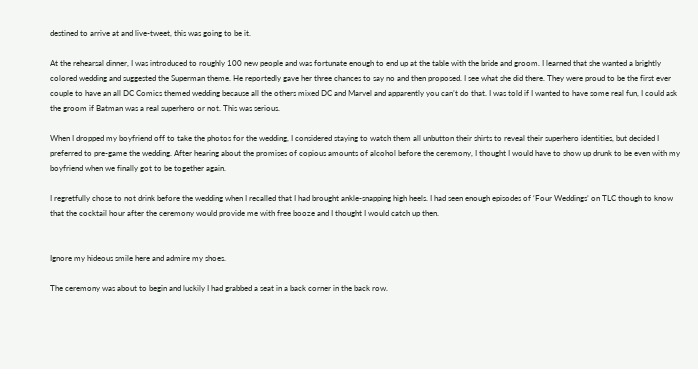destined to arrive at and live-tweet, this was going to be it.

At the rehearsal dinner, I was introduced to roughly 100 new people and was fortunate enough to end up at the table with the bride and groom. I learned that she wanted a brightly colored wedding and suggested the Superman theme. He reportedly gave her three chances to say no and then proposed. I see what she did there. They were proud to be the first ever couple to have an all DC Comics themed wedding because all the others mixed DC and Marvel and apparently you can’t do that. I was told if I wanted to have some real fun, I could ask the groom if Batman was a real superhero or not. This was serious.

When I dropped my boyfriend off to take the photos for the wedding, I considered staying to watch them all unbutton their shirts to reveal their superhero identities, but decided I preferred to pre-game the wedding. After hearing about the promises of copious amounts of alcohol before the ceremony, I thought I would have to show up drunk to be even with my boyfriend when we finally got to be together again.

I regretfully chose to not drink before the wedding when I recalled that I had brought ankle-snapping high heels. I had seen enough episodes of ‘Four Weddings’ on TLC though to know that the cocktail hour after the ceremony would provide me with free booze and I thought I would catch up then.


Ignore my hideous smile here and admire my shoes.

The ceremony was about to begin and luckily I had grabbed a seat in a back corner in the back row.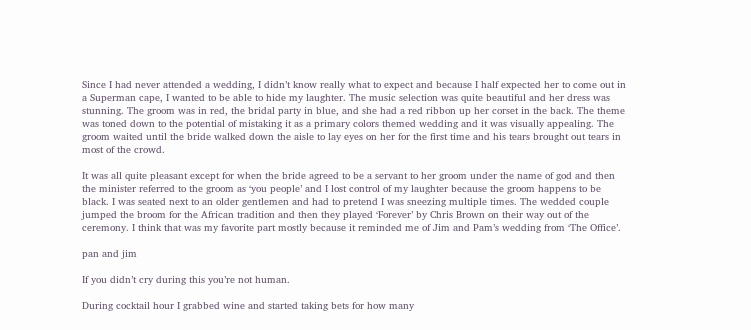Since I had never attended a wedding, I didn’t know really what to expect and because I half expected her to come out in a Superman cape, I wanted to be able to hide my laughter. The music selection was quite beautiful and her dress was stunning. The groom was in red, the bridal party in blue, and she had a red ribbon up her corset in the back. The theme was toned down to the potential of mistaking it as a primary colors themed wedding and it was visually appealing. The groom waited until the bride walked down the aisle to lay eyes on her for the first time and his tears brought out tears in most of the crowd.

It was all quite pleasant except for when the bride agreed to be a servant to her groom under the name of god and then the minister referred to the groom as ‘you people’ and I lost control of my laughter because the groom happens to be black. I was seated next to an older gentlemen and had to pretend I was sneezing multiple times. The wedded couple jumped the broom for the African tradition and then they played ‘Forever’ by Chris Brown on their way out of the ceremony. I think that was my favorite part mostly because it reminded me of Jim and Pam’s wedding from ‘The Office’.

pan and jim

If you didn’t cry during this you’re not human.

During cocktail hour I grabbed wine and started taking bets for how many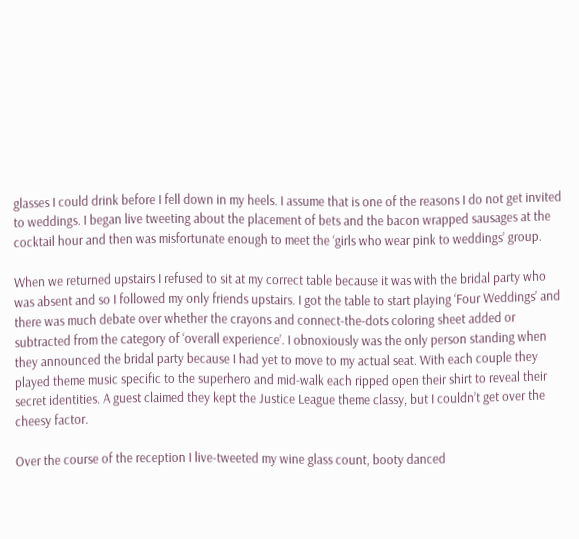glasses I could drink before I fell down in my heels. I assume that is one of the reasons I do not get invited to weddings. I began live tweeting about the placement of bets and the bacon wrapped sausages at the cocktail hour and then was misfortunate enough to meet the ‘girls who wear pink to weddings’ group.

When we returned upstairs I refused to sit at my correct table because it was with the bridal party who was absent and so I followed my only friends upstairs. I got the table to start playing ‘Four Weddings’ and there was much debate over whether the crayons and connect-the-dots coloring sheet added or subtracted from the category of ‘overall experience’. I obnoxiously was the only person standing when they announced the bridal party because I had yet to move to my actual seat. With each couple they played theme music specific to the superhero and mid-walk each ripped open their shirt to reveal their secret identities. A guest claimed they kept the Justice League theme classy, but I couldn’t get over the cheesy factor.

Over the course of the reception I live-tweeted my wine glass count, booty danced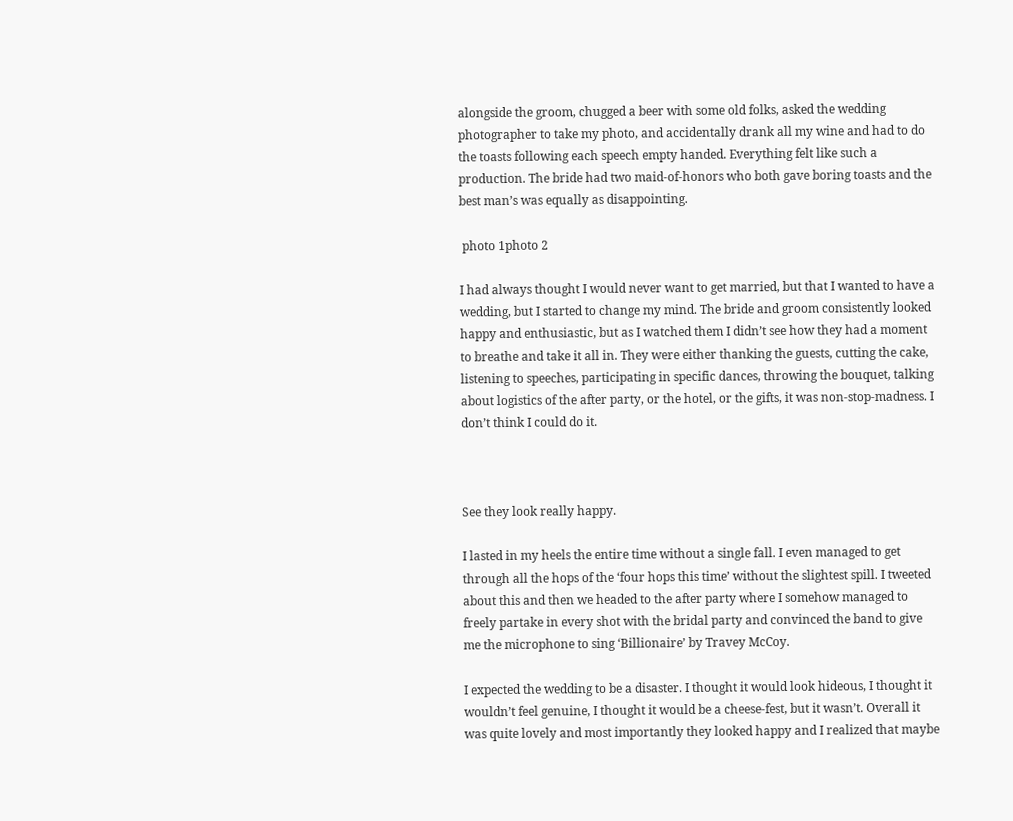alongside the groom, chugged a beer with some old folks, asked the wedding photographer to take my photo, and accidentally drank all my wine and had to do the toasts following each speech empty handed. Everything felt like such a production. The bride had two maid-of-honors who both gave boring toasts and the best man’s was equally as disappointing.

 photo 1photo 2

I had always thought I would never want to get married, but that I wanted to have a wedding, but I started to change my mind. The bride and groom consistently looked happy and enthusiastic, but as I watched them I didn’t see how they had a moment to breathe and take it all in. They were either thanking the guests, cutting the cake, listening to speeches, participating in specific dances, throwing the bouquet, talking about logistics of the after party, or the hotel, or the gifts, it was non-stop-madness. I don’t think I could do it.



See they look really happy.

I lasted in my heels the entire time without a single fall. I even managed to get through all the hops of the ‘four hops this time’ without the slightest spill. I tweeted about this and then we headed to the after party where I somehow managed to freely partake in every shot with the bridal party and convinced the band to give me the microphone to sing ‘Billionaire’ by Travey McCoy.

I expected the wedding to be a disaster. I thought it would look hideous, I thought it wouldn’t feel genuine, I thought it would be a cheese-fest, but it wasn’t. Overall it was quite lovely and most importantly they looked happy and I realized that maybe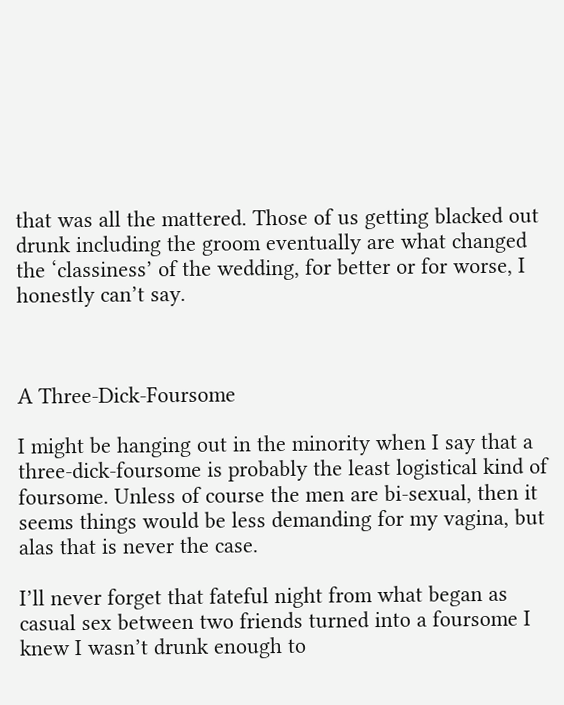that was all the mattered. Those of us getting blacked out drunk including the groom eventually are what changed the ‘classiness’ of the wedding, for better or for worse, I honestly can’t say.



A Three-Dick-Foursome

I might be hanging out in the minority when I say that a three-dick-foursome is probably the least logistical kind of foursome. Unless of course the men are bi-sexual, then it seems things would be less demanding for my vagina, but alas that is never the case.

I’ll never forget that fateful night from what began as casual sex between two friends turned into a foursome I knew I wasn’t drunk enough to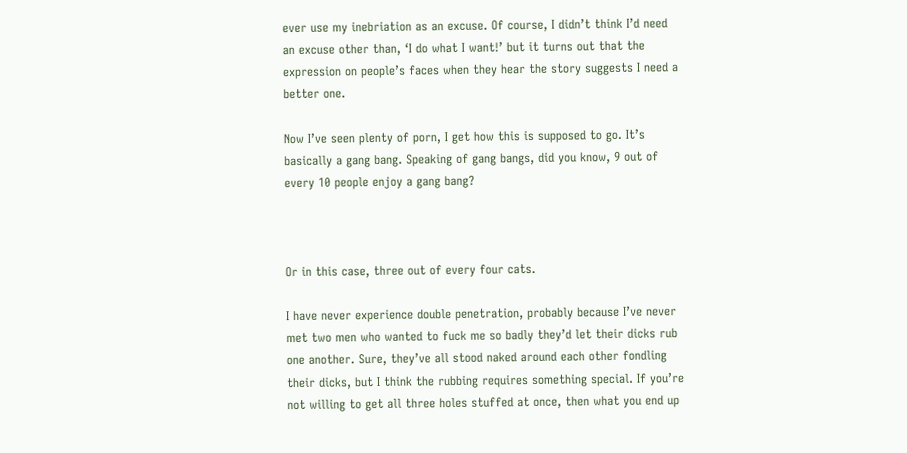ever use my inebriation as an excuse. Of course, I didn’t think I’d need an excuse other than, ‘I do what I want!’ but it turns out that the expression on people’s faces when they hear the story suggests I need a better one.

Now I’ve seen plenty of porn, I get how this is supposed to go. It’s basically a gang bang. Speaking of gang bangs, did you know, 9 out of every 10 people enjoy a gang bang?



Or in this case, three out of every four cats.

I have never experience double penetration, probably because I’ve never met two men who wanted to fuck me so badly they’d let their dicks rub one another. Sure, they’ve all stood naked around each other fondling their dicks, but I think the rubbing requires something special. If you’re not willing to get all three holes stuffed at once, then what you end up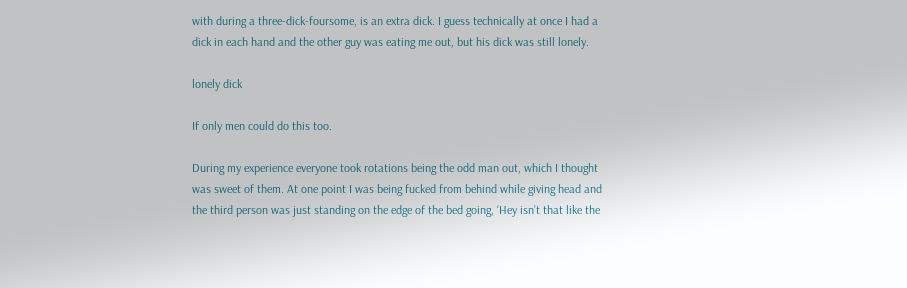with during a three-dick-foursome, is an extra dick. I guess technically at once I had a dick in each hand and the other guy was eating me out, but his dick was still lonely.

lonely dick

If only men could do this too.

During my experience everyone took rotations being the odd man out, which I thought was sweet of them. At one point I was being fucked from behind while giving head and the third person was just standing on the edge of the bed going, ‘Hey isn’t that like the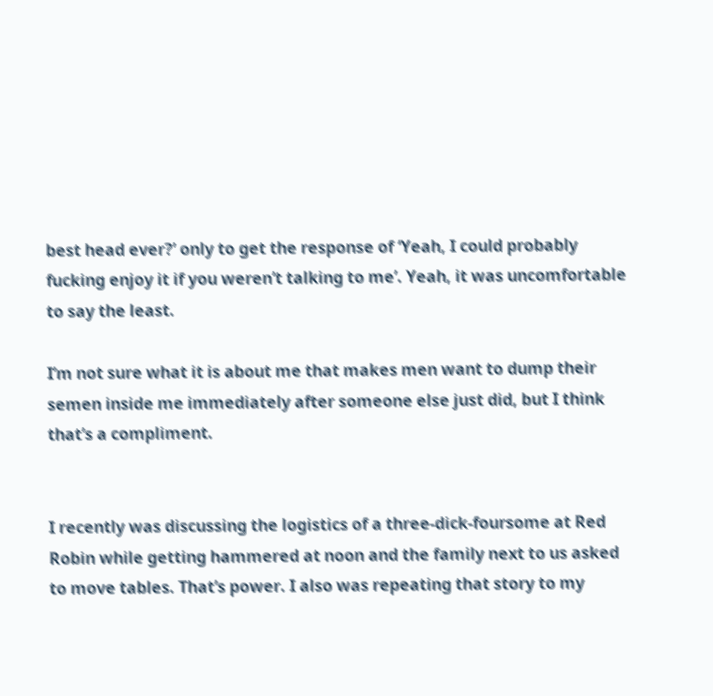best head ever?’ only to get the response of ‘Yeah, I could probably fucking enjoy it if you weren’t talking to me’. Yeah, it was uncomfortable to say the least.

I’m not sure what it is about me that makes men want to dump their semen inside me immediately after someone else just did, but I think that’s a compliment.


I recently was discussing the logistics of a three-dick-foursome at Red Robin while getting hammered at noon and the family next to us asked to move tables. That’s power. I also was repeating that story to my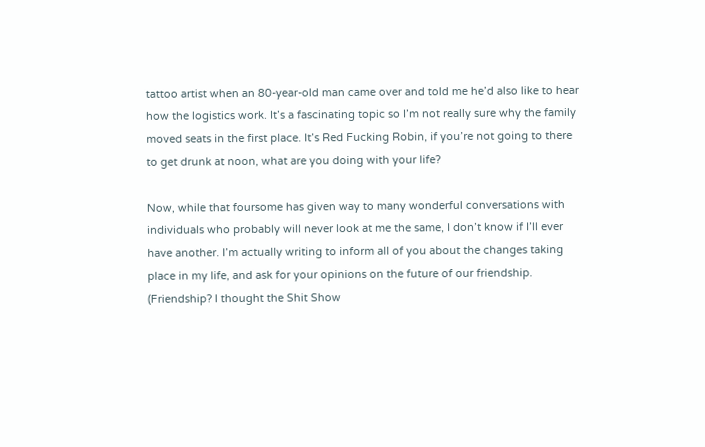tattoo artist when an 80-year-old man came over and told me he’d also like to hear how the logistics work. It’s a fascinating topic so I’m not really sure why the family moved seats in the first place. It’s Red Fucking Robin, if you’re not going to there to get drunk at noon, what are you doing with your life?

Now, while that foursome has given way to many wonderful conversations with individuals who probably will never look at me the same, I don’t know if I’ll ever have another. I’m actually writing to inform all of you about the changes taking place in my life, and ask for your opinions on the future of our friendship. (Friendship? I thought the Shit Show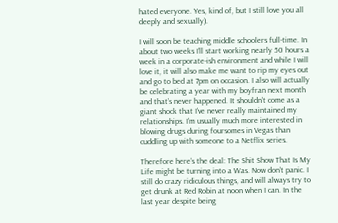hated everyone. Yes, kind of, but I still love you all deeply and sexually).

I will soon be teaching middle schoolers full-time. In about two weeks I’ll start working nearly 50 hours a week in a corporate-ish environment and while I will love it, it will also make me want to rip my eyes out and go to bed at 7pm on occasion. I also will actually be celebrating a year with my boyfran next month and that’s never happened. It shouldn’t come as a giant shock that I’ve never really maintained my relationships. I’m usually much more interested in blowing drugs during foursomes in Vegas than cuddling up with someone to a Netflix series.

Therefore here’s the deal: The Shit Show That Is My Life might be turning into a Was. Now don’t panic. I still do crazy ridiculous things, and will always try to get drunk at Red Robin at noon when I can. In the last year despite being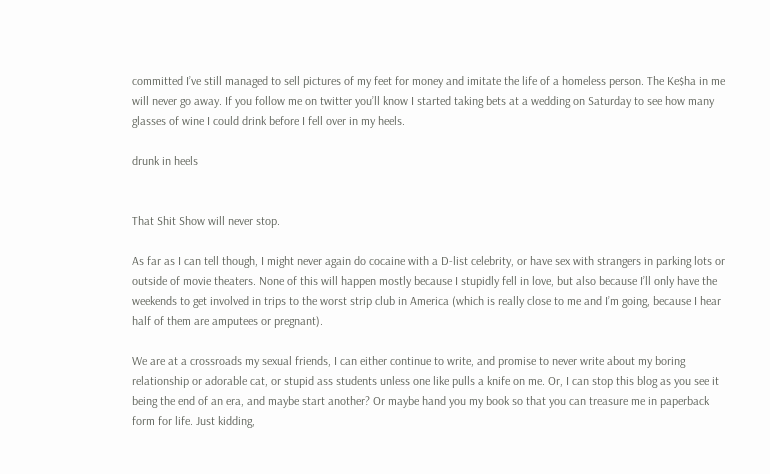committed I’ve still managed to sell pictures of my feet for money and imitate the life of a homeless person. The Ke$ha in me will never go away. If you follow me on twitter you’ll know I started taking bets at a wedding on Saturday to see how many glasses of wine I could drink before I fell over in my heels.

drunk in heels


That Shit Show will never stop.

As far as I can tell though, I might never again do cocaine with a D-list celebrity, or have sex with strangers in parking lots or outside of movie theaters. None of this will happen mostly because I stupidly fell in love, but also because I’ll only have the weekends to get involved in trips to the worst strip club in America (which is really close to me and I’m going, because I hear half of them are amputees or pregnant).

We are at a crossroads my sexual friends, I can either continue to write, and promise to never write about my boring relationship or adorable cat, or stupid ass students unless one like pulls a knife on me. Or, I can stop this blog as you see it being the end of an era, and maybe start another? Or maybe hand you my book so that you can treasure me in paperback form for life. Just kidding,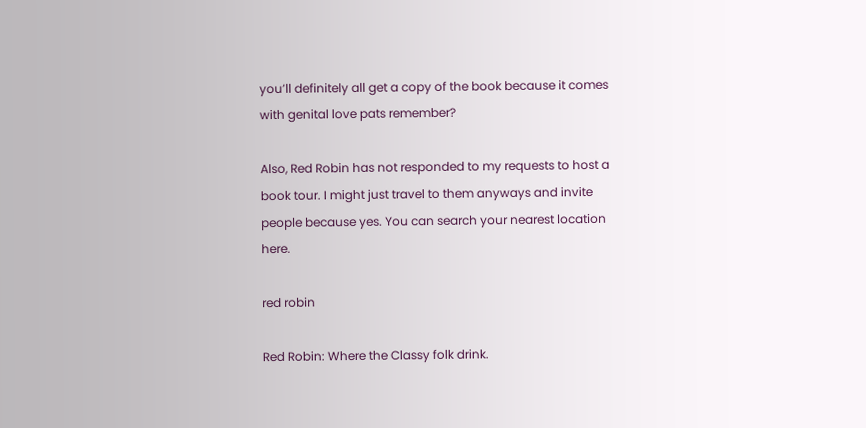you’ll definitely all get a copy of the book because it comes with genital love pats remember?

Also, Red Robin has not responded to my requests to host a book tour. I might just travel to them anyways and invite people because yes. You can search your nearest location here.

red robin

Red Robin: Where the Classy folk drink.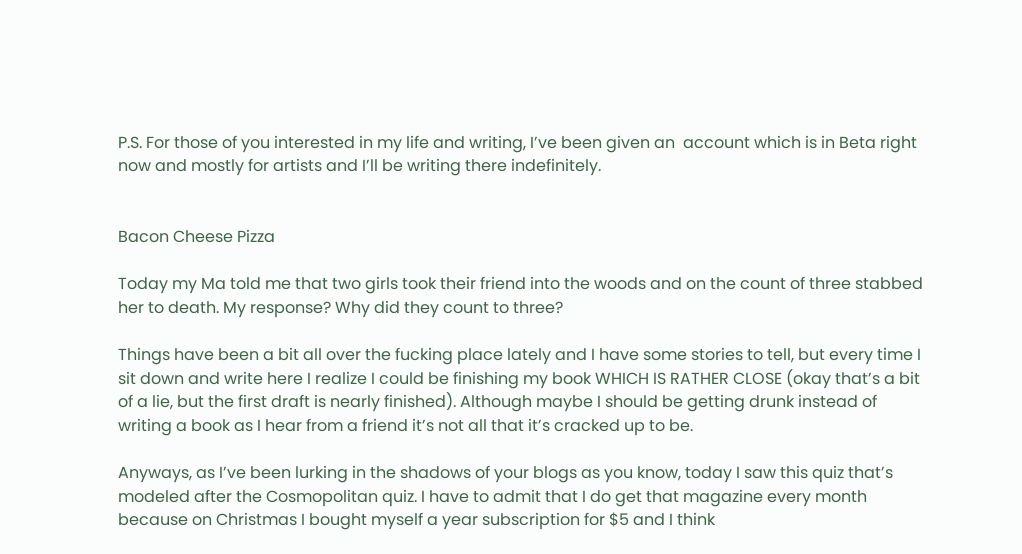P.S. For those of you interested in my life and writing, I’ve been given an  account which is in Beta right now and mostly for artists and I’ll be writing there indefinitely.


Bacon Cheese Pizza

Today my Ma told me that two girls took their friend into the woods and on the count of three stabbed her to death. My response? Why did they count to three?

Things have been a bit all over the fucking place lately and I have some stories to tell, but every time I sit down and write here I realize I could be finishing my book WHICH IS RATHER CLOSE (okay that’s a bit of a lie, but the first draft is nearly finished). Although maybe I should be getting drunk instead of writing a book as I hear from a friend it’s not all that it’s cracked up to be.

Anyways, as I’ve been lurking in the shadows of your blogs as you know, today I saw this quiz that’s modeled after the Cosmopolitan quiz. I have to admit that I do get that magazine every month because on Christmas I bought myself a year subscription for $5 and I think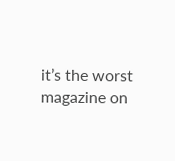it’s the worst magazine on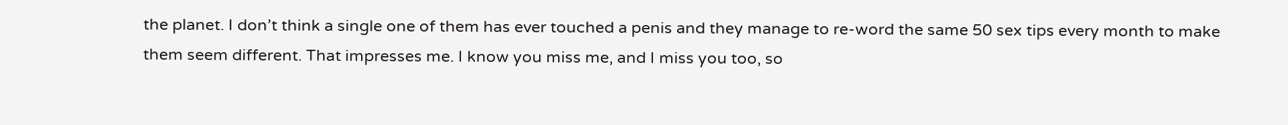the planet. I don’t think a single one of them has ever touched a penis and they manage to re-word the same 50 sex tips every month to make them seem different. That impresses me. I know you miss me, and I miss you too, so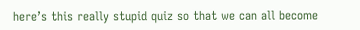here’s this really stupid quiz so that we can all become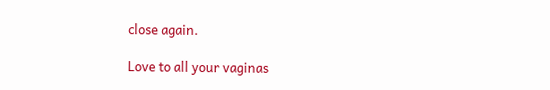close again.

Love to all your vaginas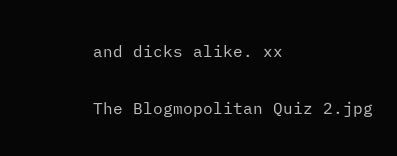and dicks alike. xx

The Blogmopolitan Quiz 2.jpg